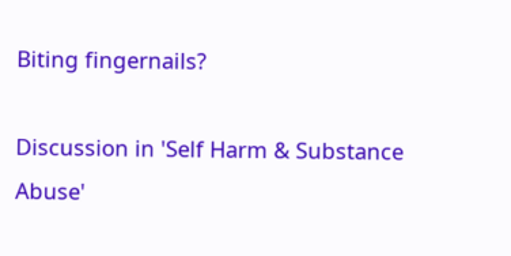Biting fingernails?

Discussion in 'Self Harm & Substance Abuse'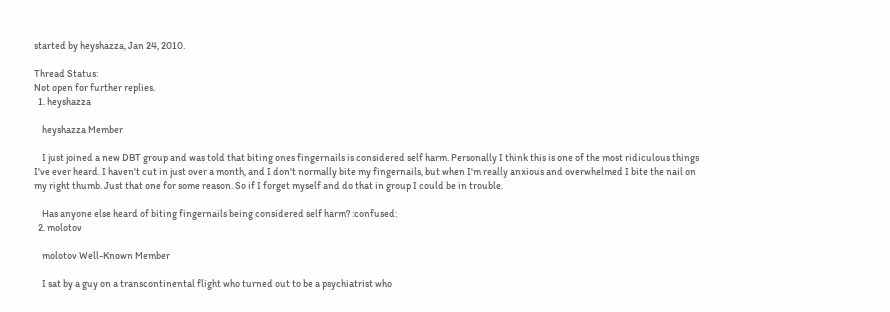started by heyshazza, Jan 24, 2010.

Thread Status:
Not open for further replies.
  1. heyshazza

    heyshazza Member

    I just joined a new DBT group and was told that biting ones fingernails is considered self harm. Personally I think this is one of the most ridiculous things I've ever heard. I haven't cut in just over a month, and I don't normally bite my fingernails, but when I'm really anxious and overwhelmed I bite the nail on my right thumb. Just that one for some reason. So if I forget myself and do that in group I could be in trouble.

    Has anyone else heard of biting fingernails being considered self harm? :confused:
  2. molotov

    molotov Well-Known Member

    I sat by a guy on a transcontinental flight who turned out to be a psychiatrist who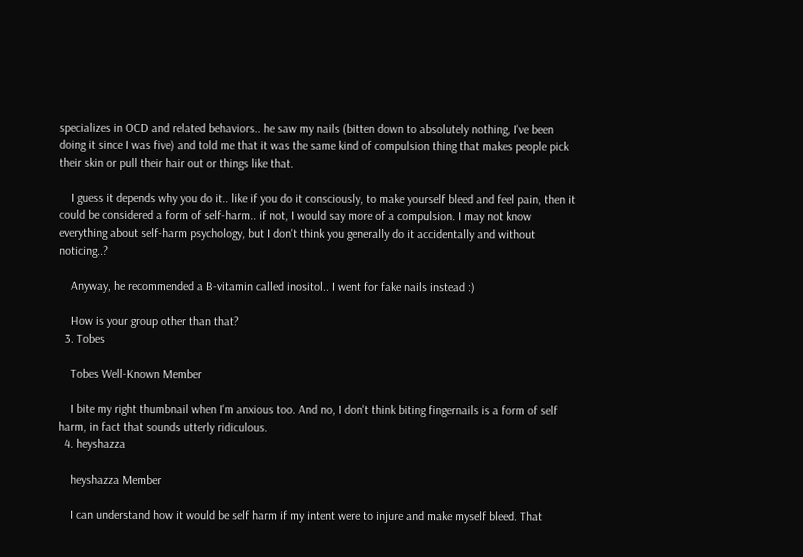specializes in OCD and related behaviors.. he saw my nails (bitten down to absolutely nothing, I've been doing it since I was five) and told me that it was the same kind of compulsion thing that makes people pick their skin or pull their hair out or things like that.

    I guess it depends why you do it.. like if you do it consciously, to make yourself bleed and feel pain, then it could be considered a form of self-harm.. if not, I would say more of a compulsion. I may not know everything about self-harm psychology, but I don't think you generally do it accidentally and without noticing..?

    Anyway, he recommended a B-vitamin called inositol.. I went for fake nails instead :)

    How is your group other than that?
  3. Tobes

    Tobes Well-Known Member

    I bite my right thumbnail when I'm anxious too. And no, I don't think biting fingernails is a form of self harm, in fact that sounds utterly ridiculous.
  4. heyshazza

    heyshazza Member

    I can understand how it would be self harm if my intent were to injure and make myself bleed. That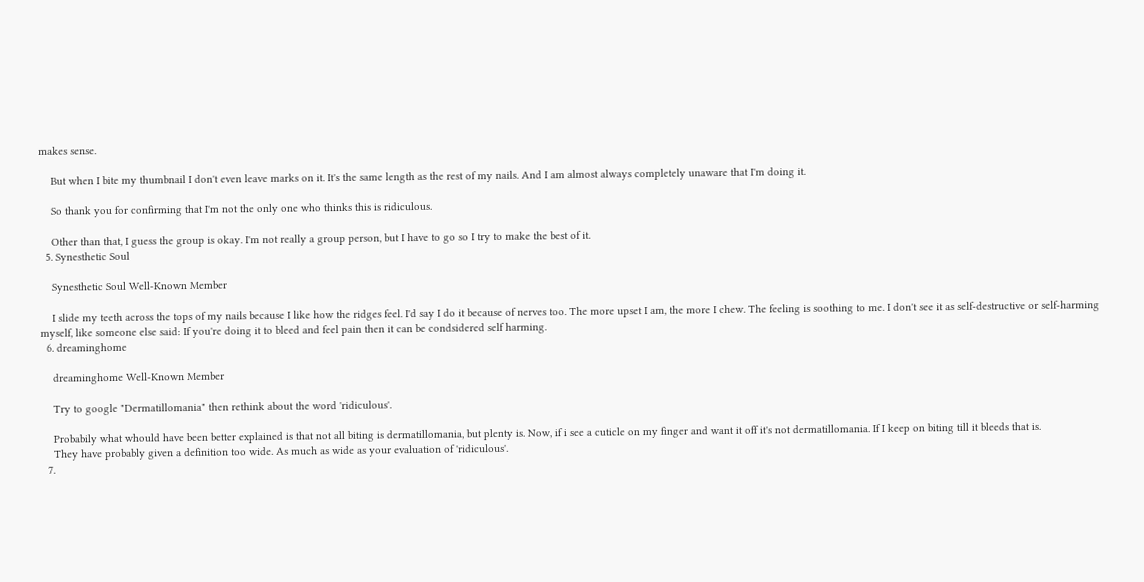makes sense.

    But when I bite my thumbnail I don't even leave marks on it. It's the same length as the rest of my nails. And I am almost always completely unaware that I'm doing it.

    So thank you for confirming that I'm not the only one who thinks this is ridiculous.

    Other than that, I guess the group is okay. I'm not really a group person, but I have to go so I try to make the best of it.
  5. Synesthetic Soul

    Synesthetic Soul Well-Known Member

    I slide my teeth across the tops of my nails because I like how the ridges feel. I'd say I do it because of nerves too. The more upset I am, the more I chew. The feeling is soothing to me. I don't see it as self-destructive or self-harming myself, like someone else said: If you're doing it to bleed and feel pain then it can be condsidered self harming.
  6. dreaminghome

    dreaminghome Well-Known Member

    Try to google "Dermatillomania" then rethink about the word 'ridiculous'.

    Probabily what whould have been better explained is that not all biting is dermatillomania, but plenty is. Now, if i see a cuticle on my finger and want it off it's not dermatillomania. If I keep on biting till it bleeds that is.
    They have probably given a definition too wide. As much as wide as your evaluation of 'ridiculous'.
  7.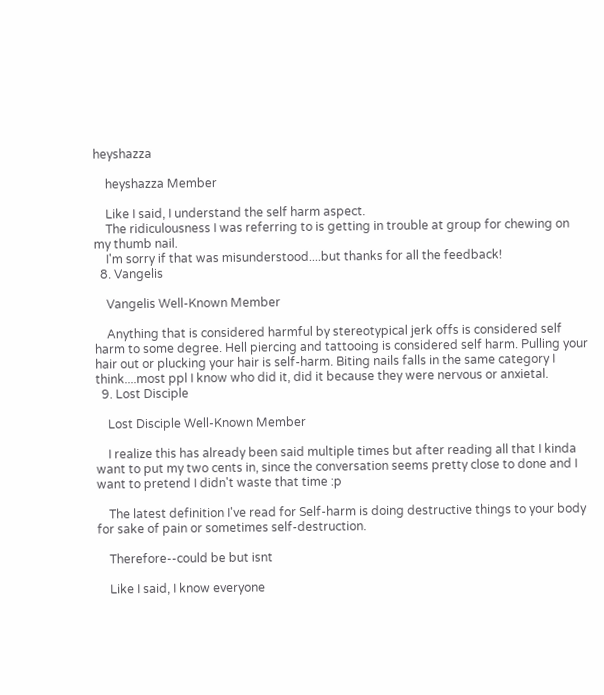heyshazza

    heyshazza Member

    Like I said, I understand the self harm aspect.
    The ridiculousness I was referring to is getting in trouble at group for chewing on my thumb nail.
    I'm sorry if that was misunderstood....but thanks for all the feedback!
  8. Vangelis

    Vangelis Well-Known Member

    Anything that is considered harmful by stereotypical jerk offs is considered self harm to some degree. Hell piercing and tattooing is considered self harm. Pulling your hair out or plucking your hair is self-harm. Biting nails falls in the same category I think....most ppl I know who did it, did it because they were nervous or anxietal.
  9. Lost Disciple

    Lost Disciple Well-Known Member

    I realize this has already been said multiple times but after reading all that I kinda want to put my two cents in, since the conversation seems pretty close to done and I want to pretend I didn't waste that time :p

    The latest definition I've read for Self-harm is doing destructive things to your body for sake of pain or sometimes self-destruction.

    Therefore--could be but isnt

    Like I said, I know everyone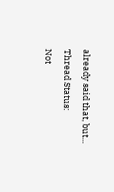already said that, but...
Thread Status:
Not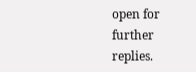open for further replies.